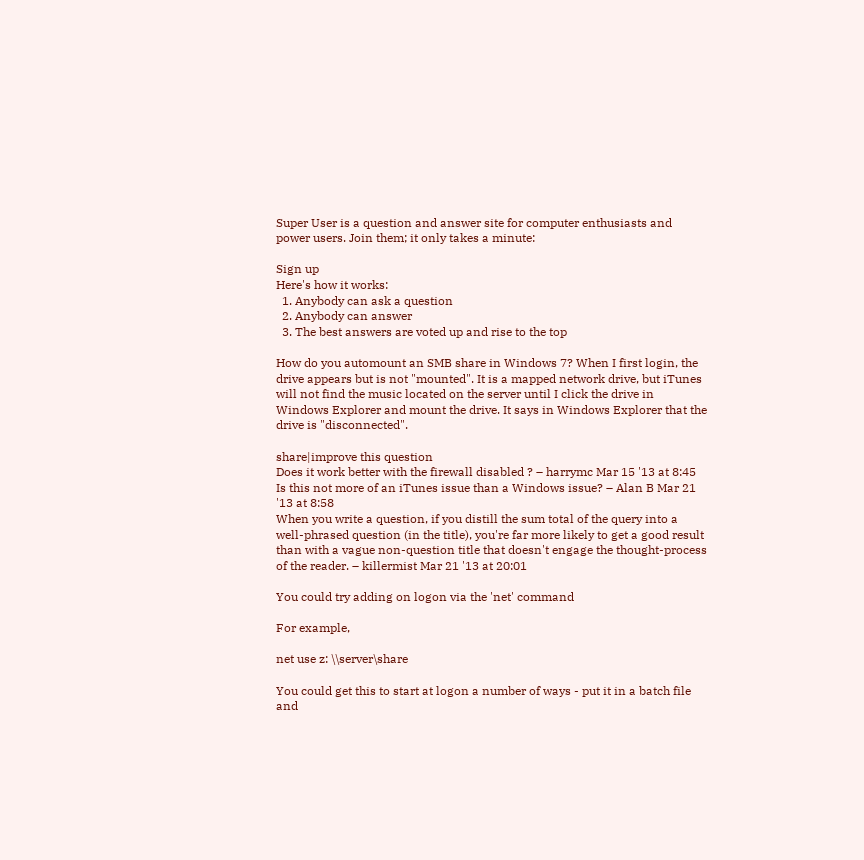Super User is a question and answer site for computer enthusiasts and power users. Join them; it only takes a minute:

Sign up
Here's how it works:
  1. Anybody can ask a question
  2. Anybody can answer
  3. The best answers are voted up and rise to the top

How do you automount an SMB share in Windows 7? When I first login, the drive appears but is not "mounted". It is a mapped network drive, but iTunes will not find the music located on the server until I click the drive in Windows Explorer and mount the drive. It says in Windows Explorer that the drive is "disconnected".

share|improve this question
Does it work better with the firewall disabled ? – harrymc Mar 15 '13 at 8:45
Is this not more of an iTunes issue than a Windows issue? – Alan B Mar 21 '13 at 8:58
When you write a question, if you distill the sum total of the query into a well-phrased question (in the title), you're far more likely to get a good result than with a vague non-question title that doesn't engage the thought-process of the reader. – killermist Mar 21 '13 at 20:01

You could try adding on logon via the 'net' command

For example,

net use z: \\server\share

You could get this to start at logon a number of ways - put it in a batch file and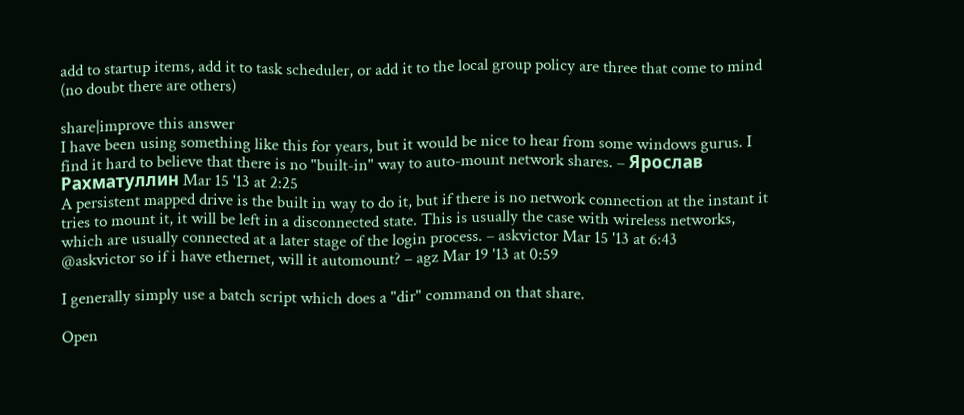add to startup items, add it to task scheduler, or add it to the local group policy are three that come to mind (no doubt there are others)

share|improve this answer
I have been using something like this for years, but it would be nice to hear from some windows gurus. I find it hard to believe that there is no "built-in" way to auto-mount network shares. – Ярослав Рахматуллин Mar 15 '13 at 2:25
A persistent mapped drive is the built in way to do it, but if there is no network connection at the instant it tries to mount it, it will be left in a disconnected state. This is usually the case with wireless networks, which are usually connected at a later stage of the login process. – askvictor Mar 15 '13 at 6:43
@askvictor so if i have ethernet, will it automount? – agz Mar 19 '13 at 0:59

I generally simply use a batch script which does a "dir" command on that share.

Open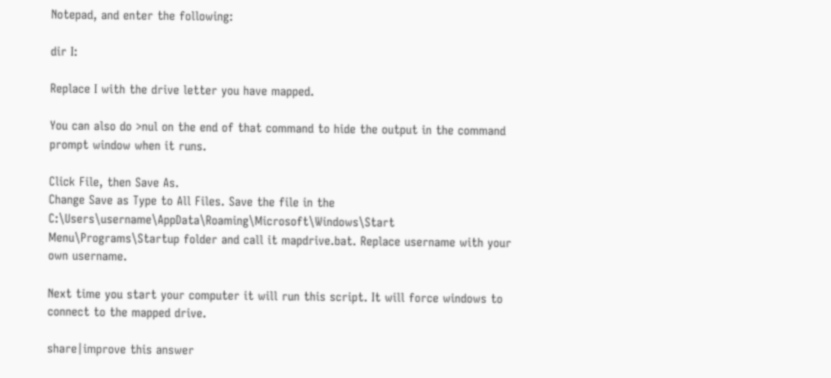Notepad, and enter the following:

dir I:

Replace I with the drive letter you have mapped.

You can also do >nul on the end of that command to hide the output in the command prompt window when it runs.

Click File, then Save As.
Change Save as Type to All Files. Save the file in the C:\Users\username\AppData\Roaming\Microsoft\Windows\Start Menu\Programs\Startup folder and call it mapdrive.bat. Replace username with your own username.

Next time you start your computer it will run this script. It will force windows to connect to the mapped drive.

share|improve this answer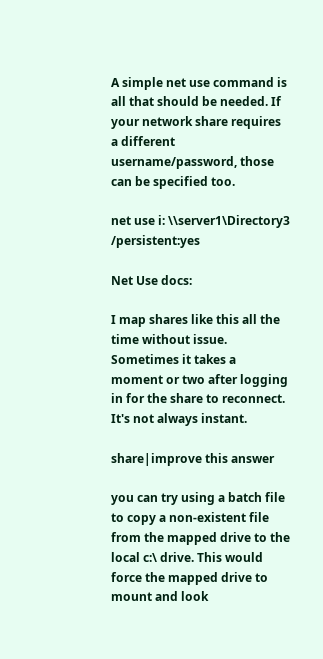A simple net use command is all that should be needed. If your network share requires a different username/password, those can be specified too.

net use i: \\server1\Directory3 /persistent:yes

Net Use docs:

I map shares like this all the time without issue. Sometimes it takes a moment or two after logging in for the share to reconnect. It's not always instant.

share|improve this answer

you can try using a batch file to copy a non-existent file from the mapped drive to the local c:\ drive. This would force the mapped drive to mount and look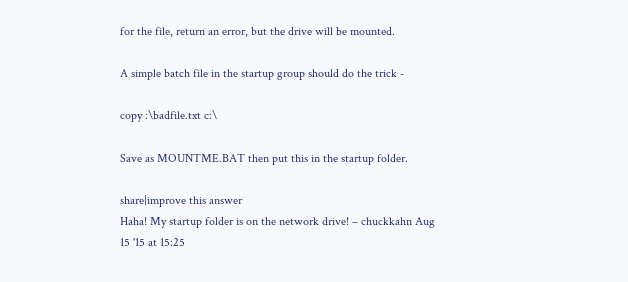for the file, return an error, but the drive will be mounted.

A simple batch file in the startup group should do the trick -

copy :\badfile.txt c:\

Save as MOUNTME.BAT then put this in the startup folder.

share|improve this answer
Haha! My startup folder is on the network drive! – chuckkahn Aug 15 '15 at 15:25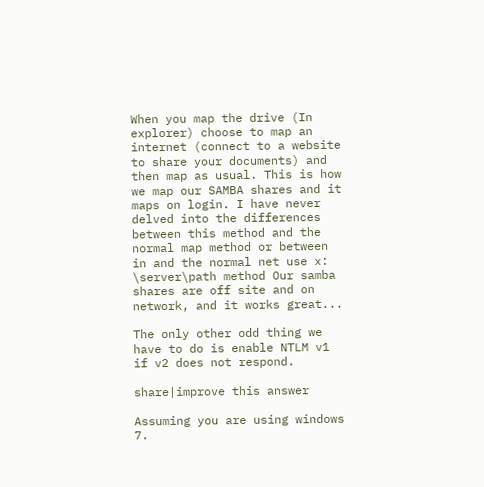When you map the drive (In explorer) choose to map an internet (connect to a website to share your documents) and then map as usual. This is how we map our SAMBA shares and it maps on login. I have never delved into the differences between this method and the normal map method or between in and the normal net use x: \server\path method Our samba shares are off site and on network, and it works great...

The only other odd thing we have to do is enable NTLM v1 if v2 does not respond.

share|improve this answer

Assuming you are using windows 7.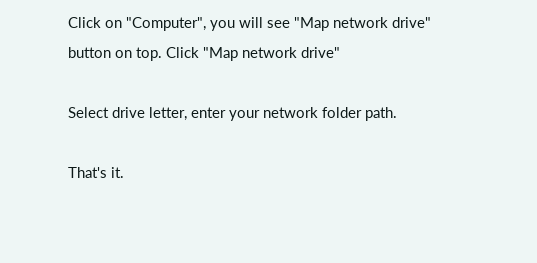Click on "Computer", you will see "Map network drive" button on top. Click "Map network drive"

Select drive letter, enter your network folder path.

That's it.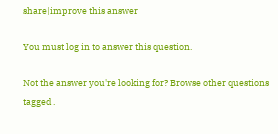share|improve this answer

You must log in to answer this question.

Not the answer you're looking for? Browse other questions tagged .